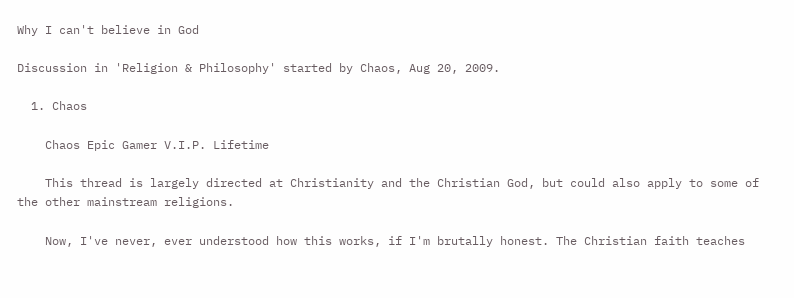Why I can't believe in God

Discussion in 'Religion & Philosophy' started by Chaos, Aug 20, 2009.

  1. Chaos

    Chaos Epic Gamer V.I.P. Lifetime

    This thread is largely directed at Christianity and the Christian God, but could also apply to some of the other mainstream religions.

    Now, I've never, ever understood how this works, if I'm brutally honest. The Christian faith teaches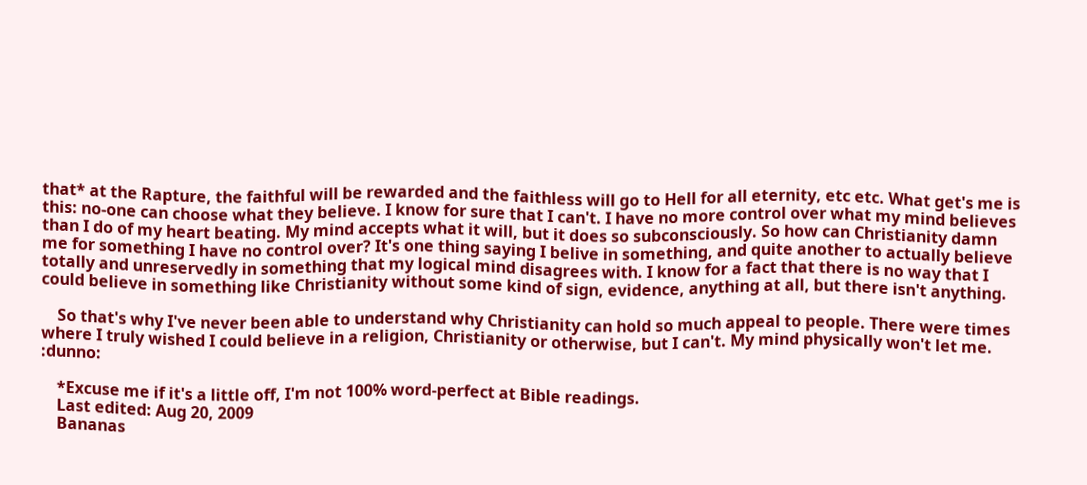that* at the Rapture, the faithful will be rewarded and the faithless will go to Hell for all eternity, etc etc. What get's me is this: no-one can choose what they believe. I know for sure that I can't. I have no more control over what my mind believes than I do of my heart beating. My mind accepts what it will, but it does so subconsciously. So how can Christianity damn me for something I have no control over? It's one thing saying I belive in something, and quite another to actually believe totally and unreservedly in something that my logical mind disagrees with. I know for a fact that there is no way that I could believe in something like Christianity without some kind of sign, evidence, anything at all, but there isn't anything.

    So that's why I've never been able to understand why Christianity can hold so much appeal to people. There were times where I truly wished I could believe in a religion, Christianity or otherwise, but I can't. My mind physically won't let me. :dunno:

    *Excuse me if it's a little off, I'm not 100% word-perfect at Bible readings.
    Last edited: Aug 20, 2009
    Bananas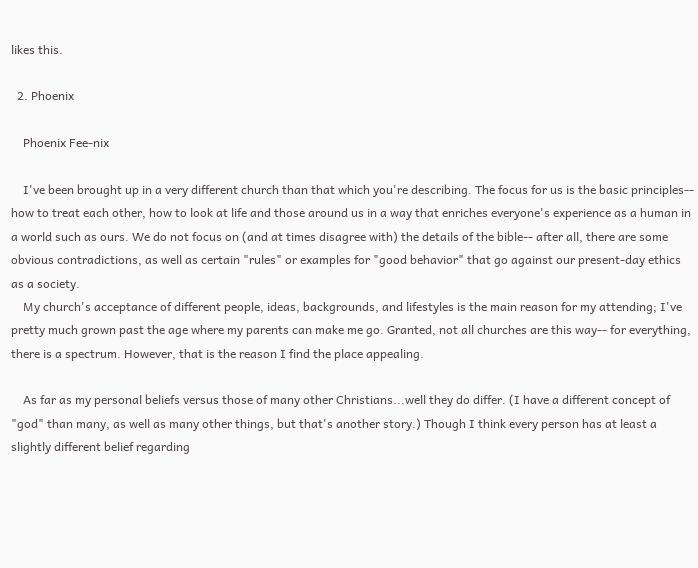likes this.

  2. Phoenix

    Phoenix Fee-nix

    I've been brought up in a very different church than that which you're describing. The focus for us is the basic principles-- how to treat each other, how to look at life and those around us in a way that enriches everyone's experience as a human in a world such as ours. We do not focus on (and at times disagree with) the details of the bible-- after all, there are some obvious contradictions, as well as certain "rules" or examples for "good behavior" that go against our present-day ethics as a society.
    My church's acceptance of different people, ideas, backgrounds, and lifestyles is the main reason for my attending; I've pretty much grown past the age where my parents can make me go. Granted, not all churches are this way-- for everything, there is a spectrum. However, that is the reason I find the place appealing.

    As far as my personal beliefs versus those of many other Christians...well they do differ. (I have a different concept of "god" than many, as well as many other things, but that's another story.) Though I think every person has at least a slightly different belief regarding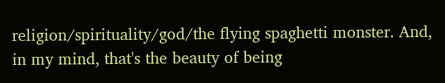religion/spirituality/god/the flying spaghetti monster. And, in my mind, that's the beauty of being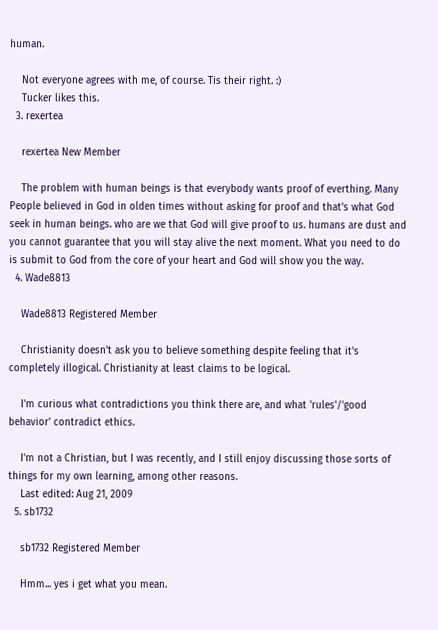human.

    Not everyone agrees with me, of course. Tis their right. :)
    Tucker likes this.
  3. rexertea

    rexertea New Member

    The problem with human beings is that everybody wants proof of everthing. Many People believed in God in olden times without asking for proof and that's what God seek in human beings. who are we that God will give proof to us. humans are dust and you cannot guarantee that you will stay alive the next moment. What you need to do is submit to God from the core of your heart and God will show you the way.
  4. Wade8813

    Wade8813 Registered Member

    Christianity doesn't ask you to believe something despite feeling that it's completely illogical. Christianity at least claims to be logical.

    I'm curious what contradictions you think there are, and what 'rules'/'good behavior' contradict ethics.

    I'm not a Christian, but I was recently, and I still enjoy discussing those sorts of things for my own learning, among other reasons.
    Last edited: Aug 21, 2009
  5. sb1732

    sb1732 Registered Member

    Hmm... yes i get what you mean.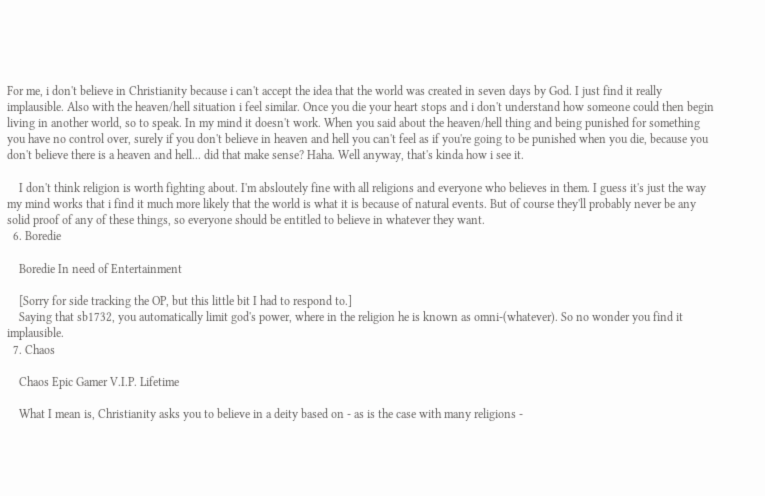For me, i don't believe in Christianity because i can't accept the idea that the world was created in seven days by God. I just find it really implausible. Also with the heaven/hell situation i feel similar. Once you die your heart stops and i don't understand how someone could then begin living in another world, so to speak. In my mind it doesn't work. When you said about the heaven/hell thing and being punished for something you have no control over, surely if you don't believe in heaven and hell you can't feel as if you're going to be punished when you die, because you don't believe there is a heaven and hell... did that make sense? Haha. Well anyway, that's kinda how i see it.

    I don't think religion is worth fighting about. I'm absloutely fine with all religions and everyone who believes in them. I guess it's just the way my mind works that i find it much more likely that the world is what it is because of natural events. But of course they'll probably never be any solid proof of any of these things, so everyone should be entitled to believe in whatever they want.
  6. Boredie

    Boredie In need of Entertainment

    [Sorry for side tracking the OP, but this little bit I had to respond to.]
    Saying that sb1732, you automatically limit god's power, where in the religion he is known as omni-(whatever). So no wonder you find it implausible.
  7. Chaos

    Chaos Epic Gamer V.I.P. Lifetime

    What I mean is, Christianity asks you to believe in a deity based on - as is the case with many religions -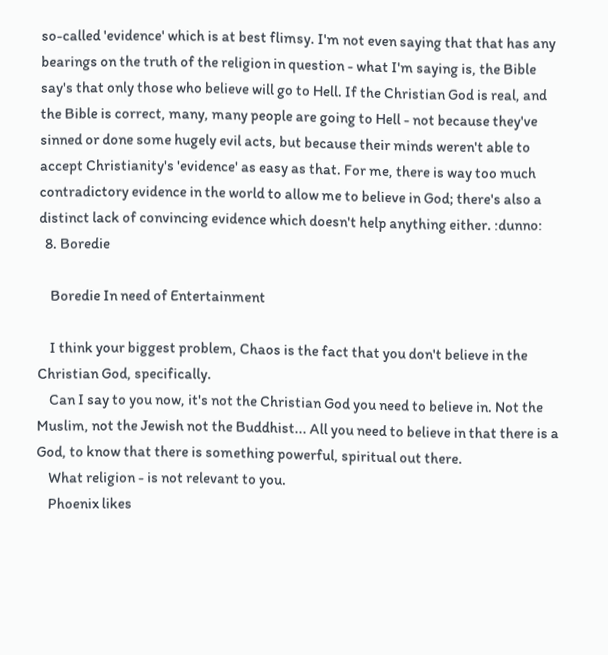so-called 'evidence' which is at best flimsy. I'm not even saying that that has any bearings on the truth of the religion in question - what I'm saying is, the Bible say's that only those who believe will go to Hell. If the Christian God is real, and the Bible is correct, many, many people are going to Hell - not because they've sinned or done some hugely evil acts, but because their minds weren't able to accept Christianity's 'evidence' as easy as that. For me, there is way too much contradictory evidence in the world to allow me to believe in God; there's also a distinct lack of convincing evidence which doesn't help anything either. :dunno:
  8. Boredie

    Boredie In need of Entertainment

    I think your biggest problem, Chaos is the fact that you don't believe in the Christian God, specifically.
    Can I say to you now, it's not the Christian God you need to believe in. Not the Muslim, not the Jewish not the Buddhist... All you need to believe in that there is a God, to know that there is something powerful, spiritual out there.
    What religion - is not relevant to you.
    Phoenix likes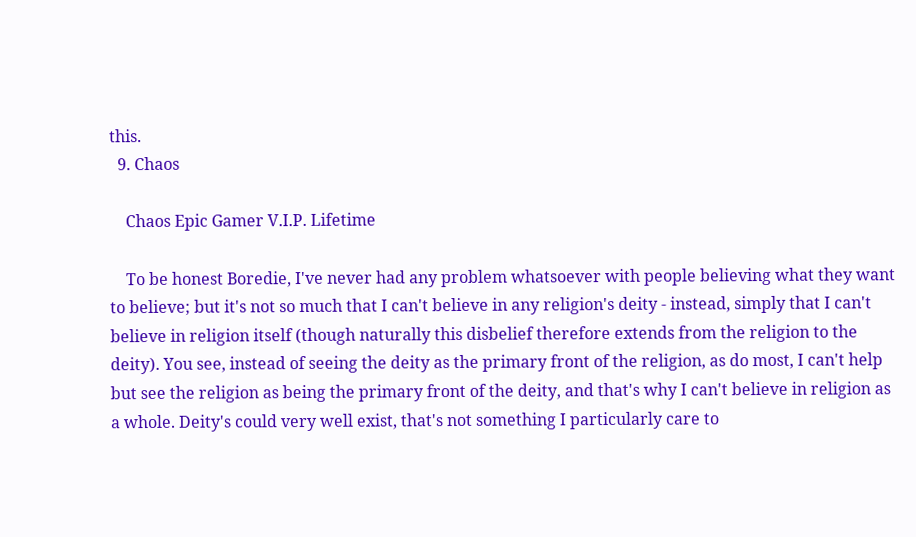this.
  9. Chaos

    Chaos Epic Gamer V.I.P. Lifetime

    To be honest Boredie, I've never had any problem whatsoever with people believing what they want to believe; but it's not so much that I can't believe in any religion's deity - instead, simply that I can't believe in religion itself (though naturally this disbelief therefore extends from the religion to the deity). You see, instead of seeing the deity as the primary front of the religion, as do most, I can't help but see the religion as being the primary front of the deity, and that's why I can't believe in religion as a whole. Deity's could very well exist, that's not something I particularly care to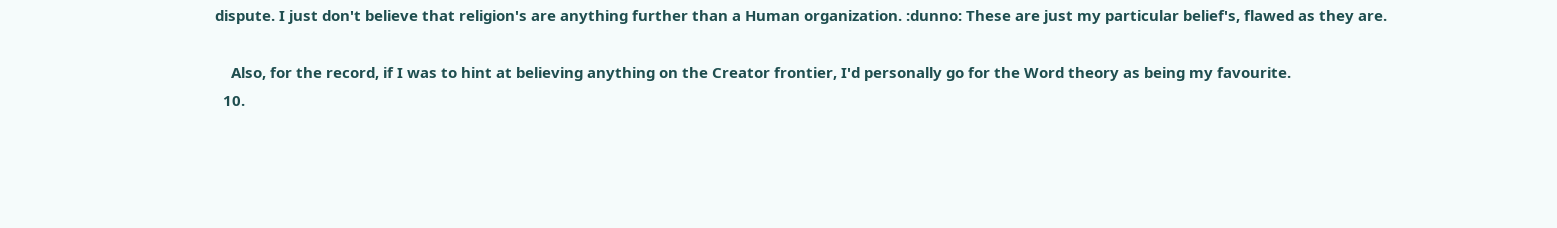dispute. I just don't believe that religion's are anything further than a Human organization. :dunno: These are just my particular belief's, flawed as they are.

    Also, for the record, if I was to hint at believing anything on the Creator frontier, I'd personally go for the Word theory as being my favourite.
  10.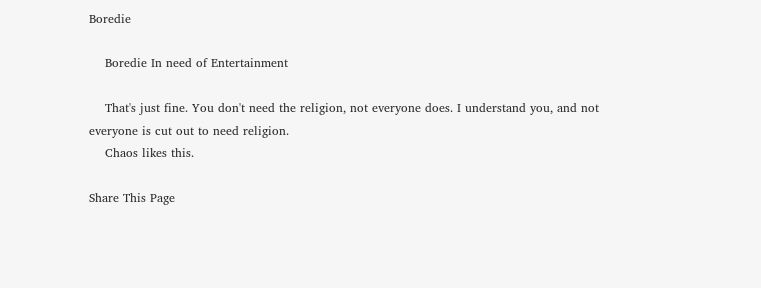Boredie

    Boredie In need of Entertainment

    That's just fine. You don't need the religion, not everyone does. I understand you, and not everyone is cut out to need religion.
    Chaos likes this.

Share This Page